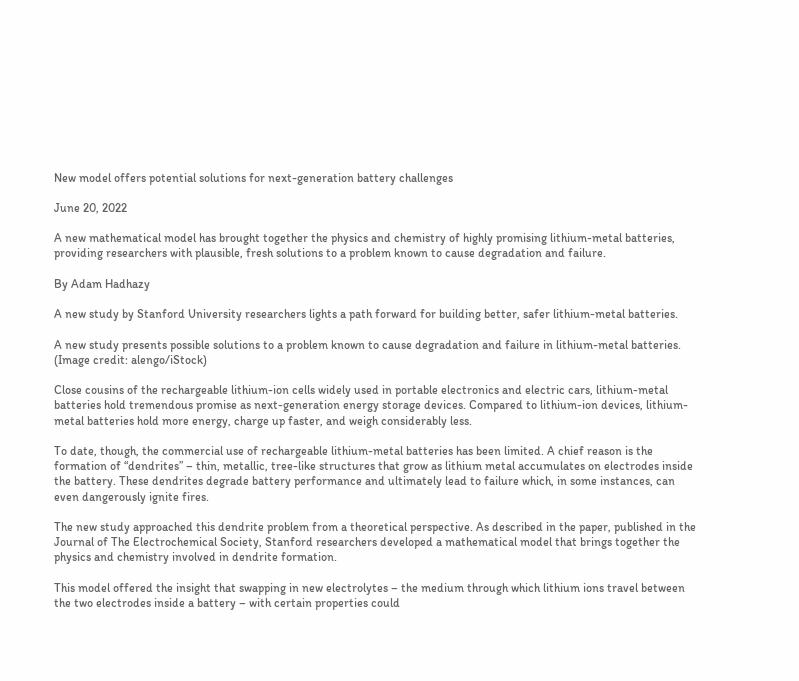New model offers potential solutions for next-generation battery challenges

June 20, 2022

A new mathematical model has brought together the physics and chemistry of highly promising lithium-metal batteries, providing researchers with plausible, fresh solutions to a problem known to cause degradation and failure.

By Adam Hadhazy

A new study by Stanford University researchers lights a path forward for building better, safer lithium-metal batteries.

A new study presents possible solutions to a problem known to cause degradation and failure in lithium-metal batteries. (Image credit: alengo/iStock)

Close cousins of the rechargeable lithium-ion cells widely used in portable electronics and electric cars, lithium-metal batteries hold tremendous promise as next-generation energy storage devices. Compared to lithium-ion devices, lithium-metal batteries hold more energy, charge up faster, and weigh considerably less.

To date, though, the commercial use of rechargeable lithium-metal batteries has been limited. A chief reason is the formation of “dendrites” – thin, metallic, tree-like structures that grow as lithium metal accumulates on electrodes inside the battery. These dendrites degrade battery performance and ultimately lead to failure which, in some instances, can even dangerously ignite fires.

The new study approached this dendrite problem from a theoretical perspective. As described in the paper, published in the Journal of The Electrochemical Society, Stanford researchers developed a mathematical model that brings together the physics and chemistry involved in dendrite formation.

This model offered the insight that swapping in new electrolytes – the medium through which lithium ions travel between the two electrodes inside a battery – with certain properties could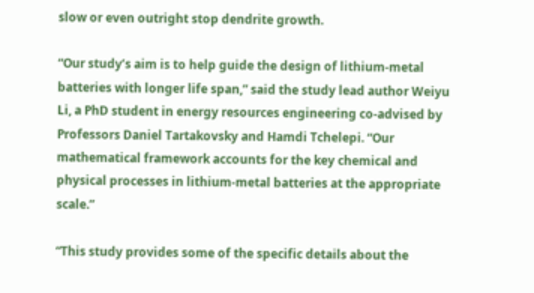slow or even outright stop dendrite growth.

“Our study’s aim is to help guide the design of lithium-metal batteries with longer life span,” said the study lead author Weiyu Li, a PhD student in energy resources engineering co-advised by Professors Daniel Tartakovsky and Hamdi Tchelepi. “Our mathematical framework accounts for the key chemical and physical processes in lithium-metal batteries at the appropriate scale.”

“This study provides some of the specific details about the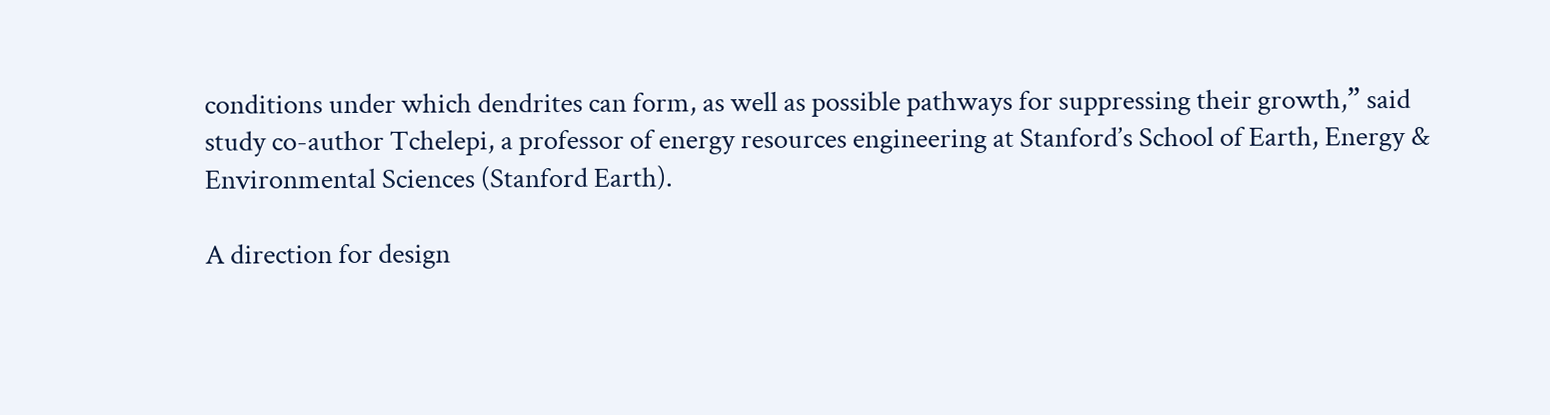conditions under which dendrites can form, as well as possible pathways for suppressing their growth,” said study co-author Tchelepi, a professor of energy resources engineering at Stanford’s School of Earth, Energy & Environmental Sciences (Stanford Earth).

A direction for design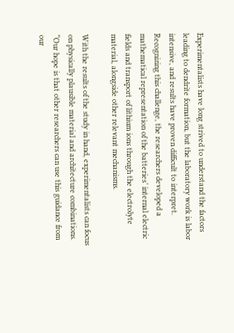Experimentalists have long strived to understand the factors leading to dendrite formation, but the laboratory work is labor intensive, and results have proven difficult to interpret. Recognizing this challenge, the researchers developed a mathematical representation of the batteries’ internal electric fields and transport of lithium ions through the electrolyte material, alongside other relevant mechanisms.

With the results of the study in hand, experimentalists can focus on physically plausible material and architecture combinations. “Our hope is that other researchers can use this guidance from our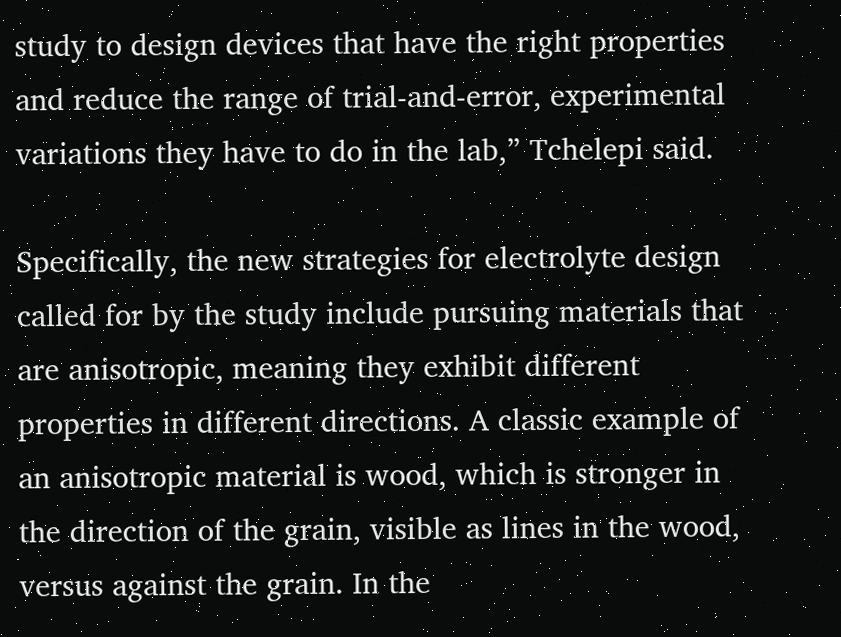study to design devices that have the right properties and reduce the range of trial-and-error, experimental variations they have to do in the lab,” Tchelepi said.

Specifically, the new strategies for electrolyte design called for by the study include pursuing materials that are anisotropic, meaning they exhibit different properties in different directions. A classic example of an anisotropic material is wood, which is stronger in the direction of the grain, visible as lines in the wood, versus against the grain. In the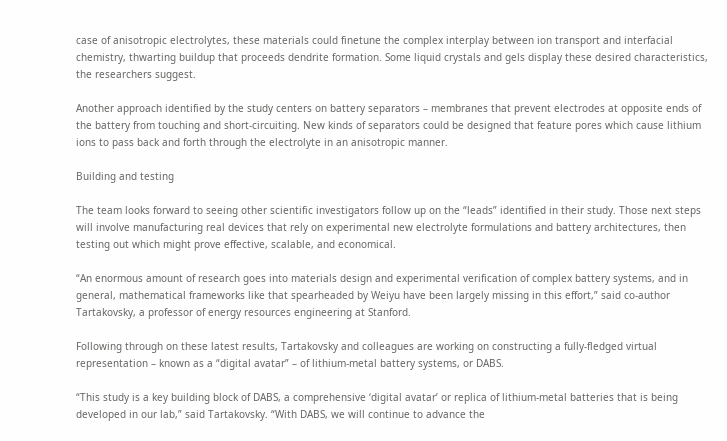case of anisotropic electrolytes, these materials could finetune the complex interplay between ion transport and interfacial chemistry, thwarting buildup that proceeds dendrite formation. Some liquid crystals and gels display these desired characteristics, the researchers suggest.

Another approach identified by the study centers on battery separators – membranes that prevent electrodes at opposite ends of the battery from touching and short-circuiting. New kinds of separators could be designed that feature pores which cause lithium ions to pass back and forth through the electrolyte in an anisotropic manner.

Building and testing

The team looks forward to seeing other scientific investigators follow up on the “leads” identified in their study. Those next steps will involve manufacturing real devices that rely on experimental new electrolyte formulations and battery architectures, then testing out which might prove effective, scalable, and economical.

“An enormous amount of research goes into materials design and experimental verification of complex battery systems, and in general, mathematical frameworks like that spearheaded by Weiyu have been largely missing in this effort,” said co-author Tartakovsky, a professor of energy resources engineering at Stanford.

Following through on these latest results, Tartakovsky and colleagues are working on constructing a fully-fledged virtual representation – known as a “digital avatar” – of lithium-metal battery systems, or DABS.

“This study is a key building block of DABS, a comprehensive ‘digital avatar’ or replica of lithium-metal batteries that is being developed in our lab,” said Tartakovsky. “With DABS, we will continue to advance the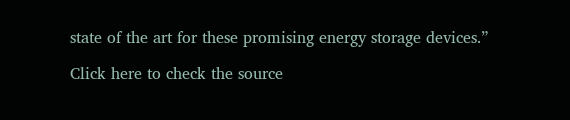state of the art for these promising energy storage devices.”

Click here to check the source